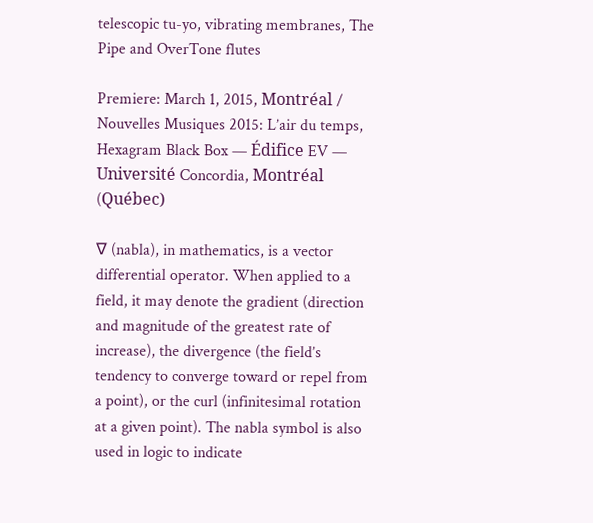telescopic tu-yo, vibrating membranes, The Pipe and OverTone flutes

Premiere: March 1, 2015, Montréal / Nouvelles Musiques 2015: L’air du temps, Hexagram Black Box — Édifice EV — Université Concordia, Montréal (Québec)

∇ (nabla), in mathematics, is a vector differential operator. When applied to a field, it may denote the gradient (direction and magnitude of the greatest rate of increase), the divergence (the field’s tendency to converge toward or repel from a point), or the curl (infinitesimal rotation at a given point). The nabla symbol is also used in logic to indicate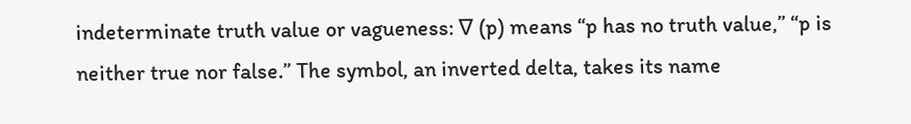indeterminate truth value or vagueness: ∇ (p) means “p has no truth value,” “p is neither true nor false.” The symbol, an inverted delta, takes its name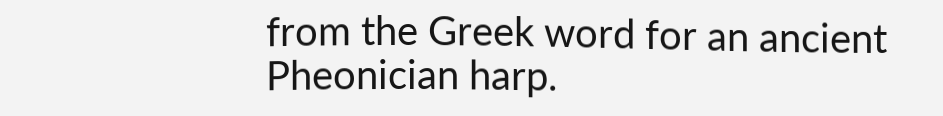from the Greek word for an ancient Pheonician harp.